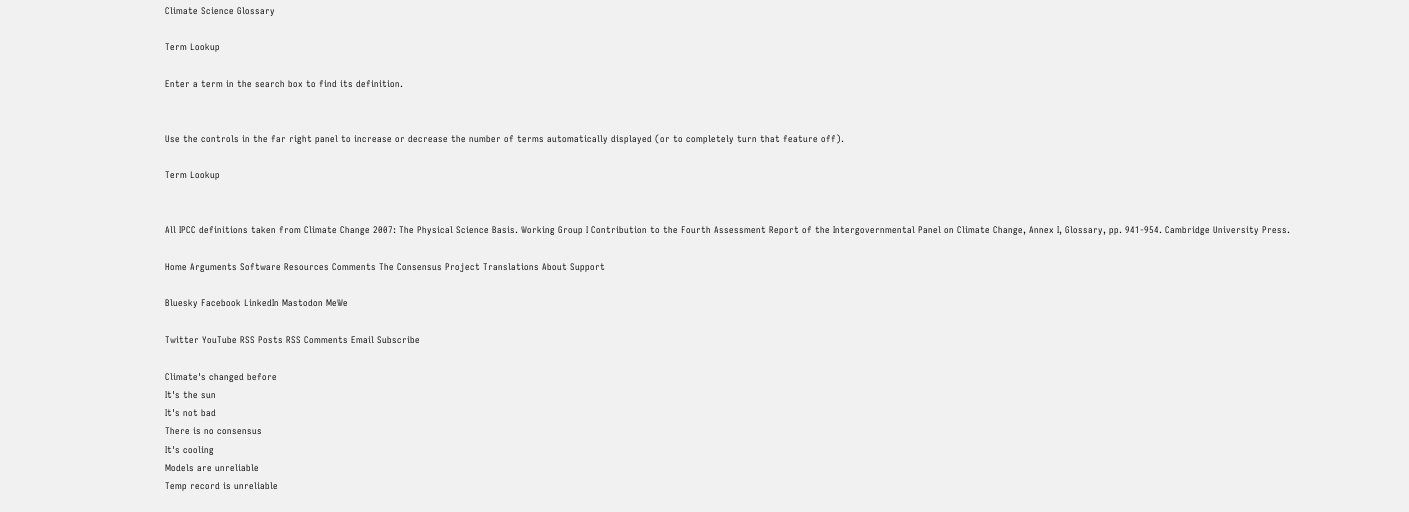Climate Science Glossary

Term Lookup

Enter a term in the search box to find its definition.


Use the controls in the far right panel to increase or decrease the number of terms automatically displayed (or to completely turn that feature off).

Term Lookup


All IPCC definitions taken from Climate Change 2007: The Physical Science Basis. Working Group I Contribution to the Fourth Assessment Report of the Intergovernmental Panel on Climate Change, Annex I, Glossary, pp. 941-954. Cambridge University Press.

Home Arguments Software Resources Comments The Consensus Project Translations About Support

Bluesky Facebook LinkedIn Mastodon MeWe

Twitter YouTube RSS Posts RSS Comments Email Subscribe

Climate's changed before
It's the sun
It's not bad
There is no consensus
It's cooling
Models are unreliable
Temp record is unreliable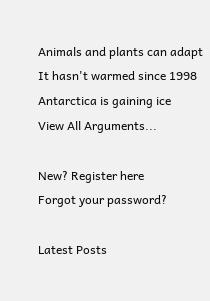Animals and plants can adapt
It hasn't warmed since 1998
Antarctica is gaining ice
View All Arguments...

New? Register here
Forgot your password?

Latest Posts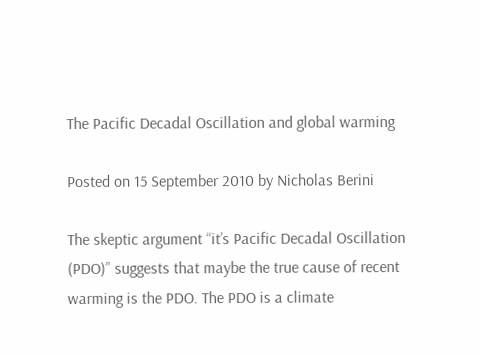The Pacific Decadal Oscillation and global warming

Posted on 15 September 2010 by Nicholas Berini

The skeptic argument “it’s Pacific Decadal Oscillation (PDO)” suggests that maybe the true cause of recent warming is the PDO. The PDO is a climate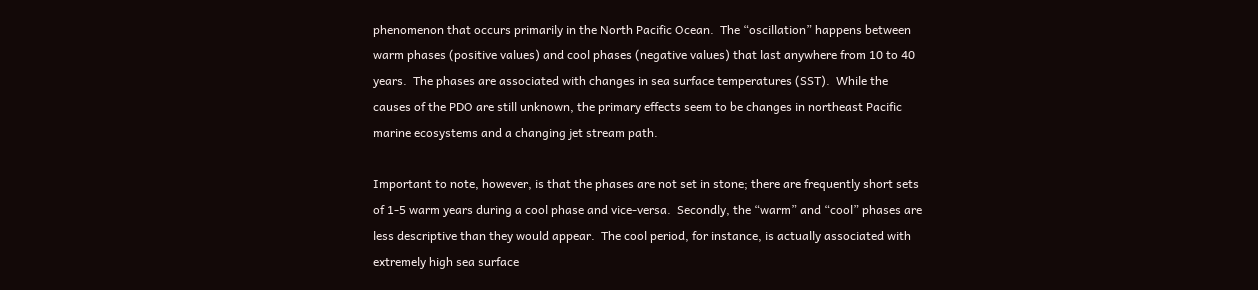phenomenon that occurs primarily in the North Pacific Ocean.  The “oscillation” happens between warm phases (positive values) and cool phases (negative values) that last anywhere from 10 to 40 years.  The phases are associated with changes in sea surface temperatures (SST).  While the causes of the PDO are still unknown, the primary effects seem to be changes in northeast Pacific marine ecosystems and a changing jet stream path.

Important to note, however, is that the phases are not set in stone; there are frequently short sets of 1-5 warm years during a cool phase and vice-versa.  Secondly, the “warm” and “cool” phases are less descriptive than they would appear.  The cool period, for instance, is actually associated with extremely high sea surface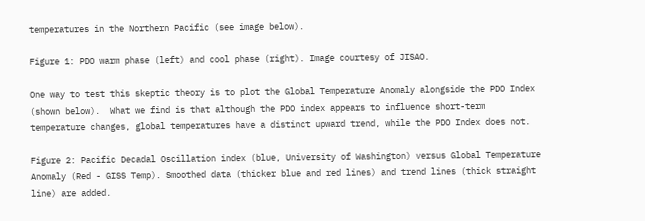temperatures in the Northern Pacific (see image below).

Figure 1: PDO warm phase (left) and cool phase (right). Image courtesy of JISAO.

One way to test this skeptic theory is to plot the Global Temperature Anomaly alongside the PDO Index (shown below).  What we find is that although the PDO index appears to influence short-term temperature changes, global temperatures have a distinct upward trend, while the PDO Index does not.

Figure 2: Pacific Decadal Oscillation index (blue, University of Washington) versus Global Temperature Anomaly (Red - GISS Temp). Smoothed data (thicker blue and red lines) and trend lines (thick straight line) are added.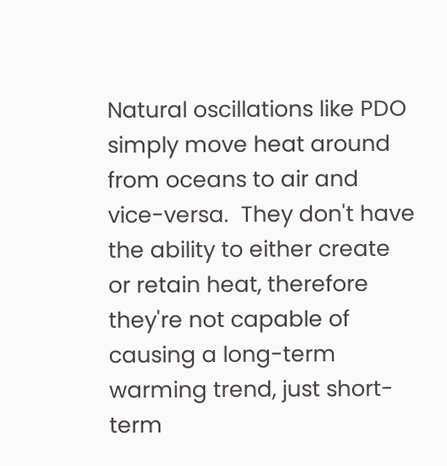Natural oscillations like PDO simply move heat around from oceans to air and vice-versa.  They don't have the ability to either create or retain heat, therefore they're not capable of causing a long-term warming trend, just short-term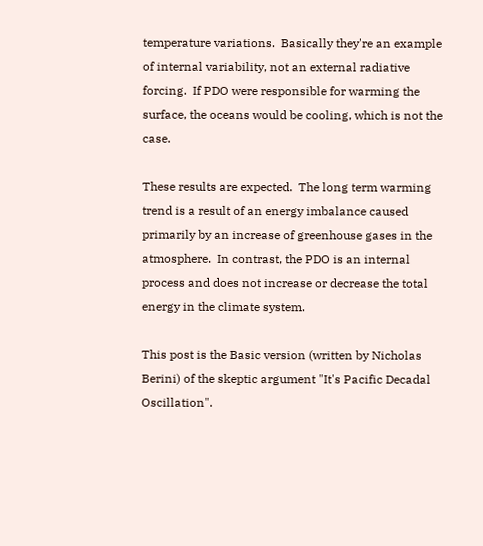temperature variations.  Basically they're an example of internal variability, not an external radiative forcing.  If PDO were responsible for warming the surface, the oceans would be cooling, which is not the case.

These results are expected.  The long term warming trend is a result of an energy imbalance caused primarily by an increase of greenhouse gases in the atmosphere.  In contrast, the PDO is an internal process and does not increase or decrease the total energy in the climate system.

This post is the Basic version (written by Nicholas Berini) of the skeptic argument "It's Pacific Decadal Oscillation".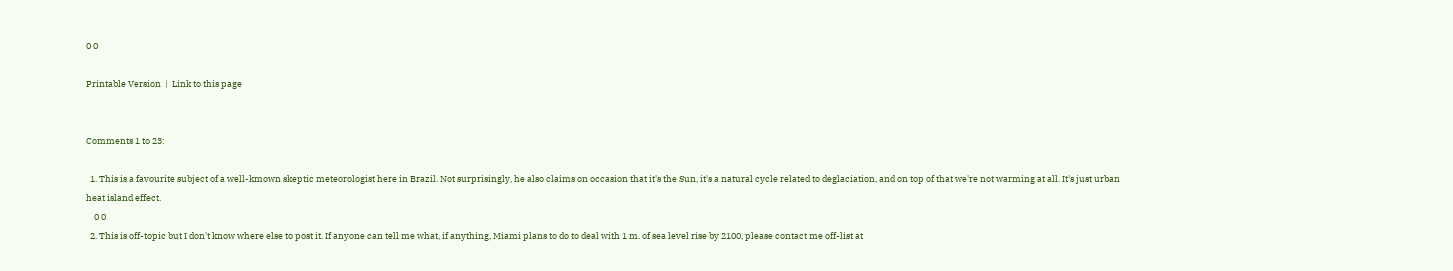0 0

Printable Version  |  Link to this page


Comments 1 to 23:

  1. This is a favourite subject of a well-kmown skeptic meteorologist here in Brazil. Not surprisingly, he also claims on occasion that it's the Sun, it's a natural cycle related to deglaciation, and on top of that we're not warming at all. It's just urban heat island effect.
    0 0
  2. This is off-topic but I don't know where else to post it. If anyone can tell me what, if anything, Miami plans to do to deal with 1 m. of sea level rise by 2100, please contact me off-list at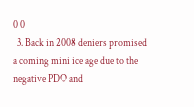0 0
  3. Back in 2008 deniers promised a coming mini ice age due to the negative PDO and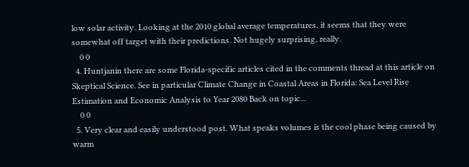low solar activity. Looking at the 2010 global average temperatures, it seems that they were somewhat off target with their predictions. Not hugely surprising, really.
    0 0
  4. Huntjanin there are some Florida-specific articles cited in the comments thread at this article on Skeptical Science. See in particular Climate Change in Coastal Areas in Florida: Sea Level Rise Estimation and Economic Analysis to Year 2080 Back on topic...
    0 0
  5. Very clear and easily understood post. What speaks volumes is the cool phase being caused by warm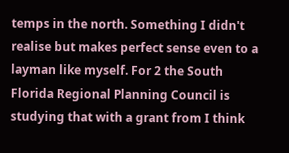temps in the north. Something I didn't realise but makes perfect sense even to a layman like myself. For 2 the South Florida Regional Planning Council is studying that with a grant from I think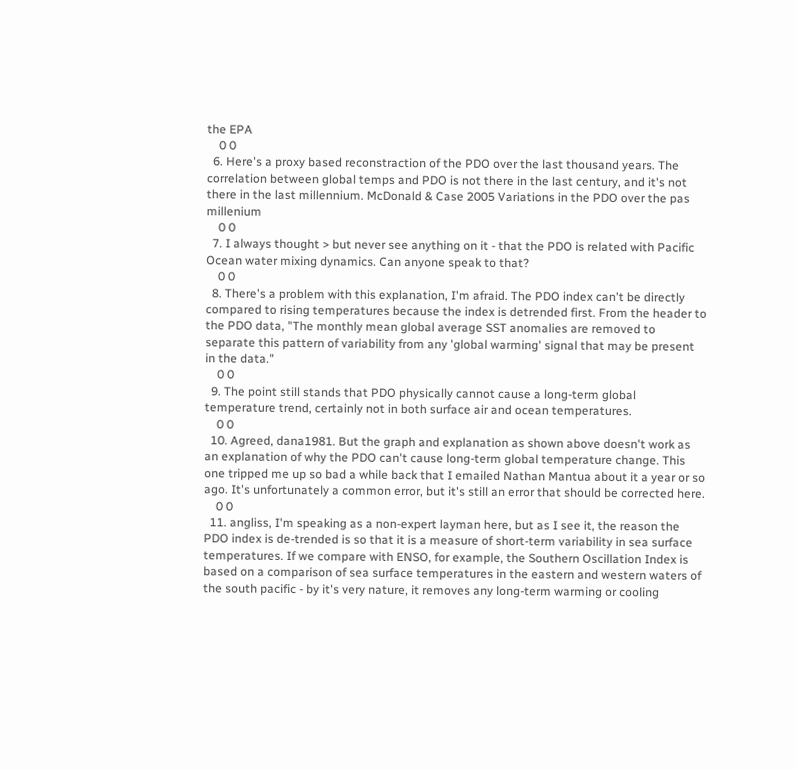the EPA
    0 0
  6. Here's a proxy based reconstraction of the PDO over the last thousand years. The correlation between global temps and PDO is not there in the last century, and it's not there in the last millennium. McDonald & Case 2005 Variations in the PDO over the pas millenium
    0 0
  7. I always thought > but never see anything on it - that the PDO is related with Pacific Ocean water mixing dynamics. Can anyone speak to that?
    0 0
  8. There's a problem with this explanation, I'm afraid. The PDO index can't be directly compared to rising temperatures because the index is detrended first. From the header to the PDO data, "The monthly mean global average SST anomalies are removed to separate this pattern of variability from any 'global warming' signal that may be present in the data."
    0 0
  9. The point still stands that PDO physically cannot cause a long-term global temperature trend, certainly not in both surface air and ocean temperatures.
    0 0
  10. Agreed, dana1981. But the graph and explanation as shown above doesn't work as an explanation of why the PDO can't cause long-term global temperature change. This one tripped me up so bad a while back that I emailed Nathan Mantua about it a year or so ago. It's unfortunately a common error, but it's still an error that should be corrected here.
    0 0
  11. angliss, I'm speaking as a non-expert layman here, but as I see it, the reason the PDO index is de-trended is so that it is a measure of short-term variability in sea surface temperatures. If we compare with ENSO, for example, the Southern Oscillation Index is based on a comparison of sea surface temperatures in the eastern and western waters of the south pacific - by it's very nature, it removes any long-term warming or cooling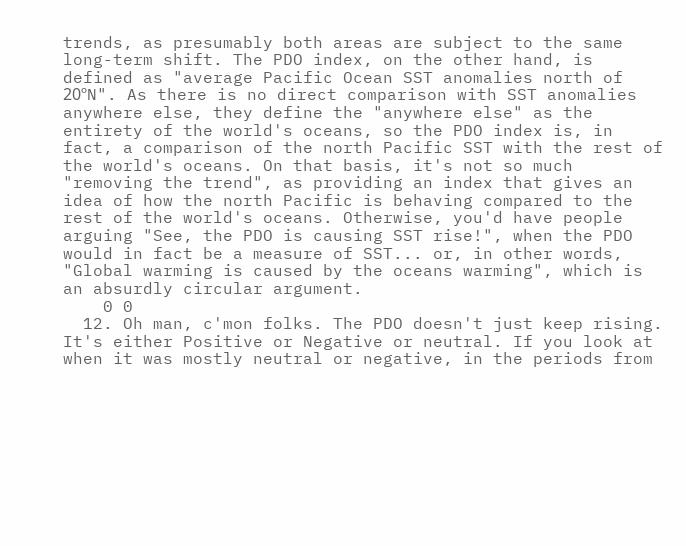trends, as presumably both areas are subject to the same long-term shift. The PDO index, on the other hand, is defined as "average Pacific Ocean SST anomalies north of 20ºN". As there is no direct comparison with SST anomalies anywhere else, they define the "anywhere else" as the entirety of the world's oceans, so the PDO index is, in fact, a comparison of the north Pacific SST with the rest of the world's oceans. On that basis, it's not so much "removing the trend", as providing an index that gives an idea of how the north Pacific is behaving compared to the rest of the world's oceans. Otherwise, you'd have people arguing "See, the PDO is causing SST rise!", when the PDO would in fact be a measure of SST... or, in other words, "Global warming is caused by the oceans warming", which is an absurdly circular argument.
    0 0
  12. Oh man, c'mon folks. The PDO doesn't just keep rising. It's either Positive or Negative or neutral. If you look at when it was mostly neutral or negative, in the periods from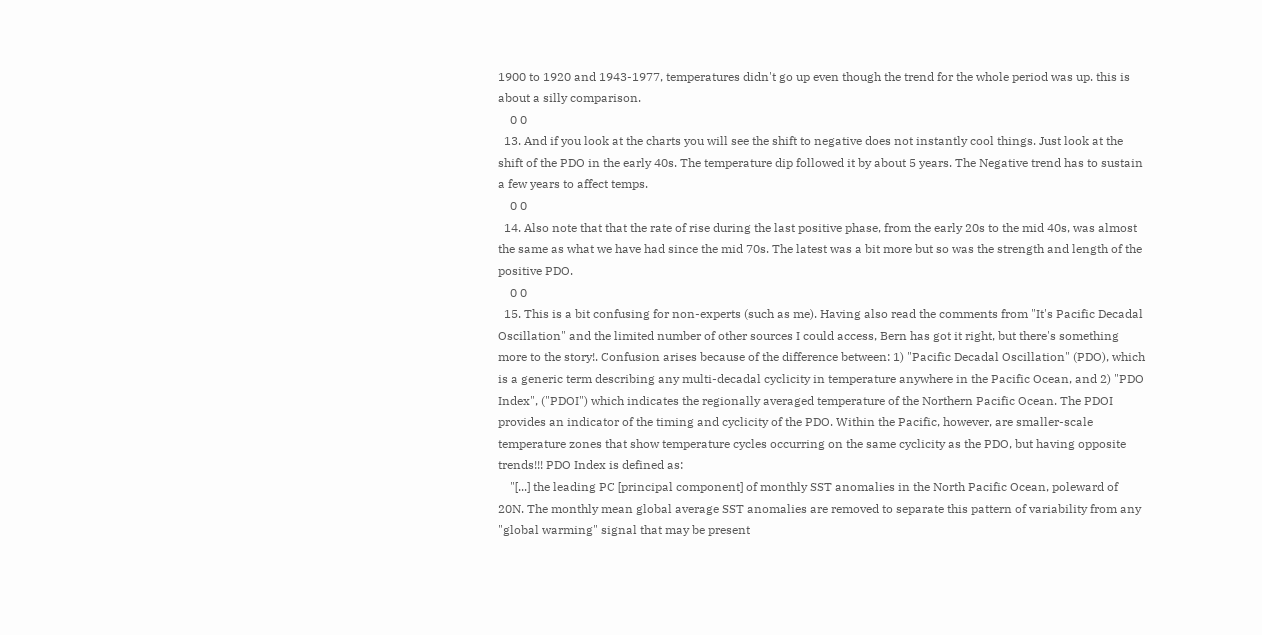1900 to 1920 and 1943-1977, temperatures didn't go up even though the trend for the whole period was up. this is about a silly comparison.
    0 0
  13. And if you look at the charts you will see the shift to negative does not instantly cool things. Just look at the shift of the PDO in the early 40s. The temperature dip followed it by about 5 years. The Negative trend has to sustain a few years to affect temps.
    0 0
  14. Also note that that the rate of rise during the last positive phase, from the early 20s to the mid 40s, was almost the same as what we have had since the mid 70s. The latest was a bit more but so was the strength and length of the positive PDO.
    0 0
  15. This is a bit confusing for non-experts (such as me). Having also read the comments from "It's Pacific Decadal Oscillation" and the limited number of other sources I could access, Bern has got it right, but there's something more to the story!. Confusion arises because of the difference between: 1) "Pacific Decadal Oscillation" (PDO), which is a generic term describing any multi-decadal cyclicity in temperature anywhere in the Pacific Ocean, and 2) "PDO Index", ("PDOI") which indicates the regionally averaged temperature of the Northern Pacific Ocean. The PDOI provides an indicator of the timing and cyclicity of the PDO. Within the Pacific, however, are smaller-scale temperature zones that show temperature cycles occurring on the same cyclicity as the PDO, but having opposite trends!!! PDO Index is defined as:
    "[...] the leading PC [principal component] of monthly SST anomalies in the North Pacific Ocean, poleward of 20N. The monthly mean global average SST anomalies are removed to separate this pattern of variability from any "global warming" signal that may be present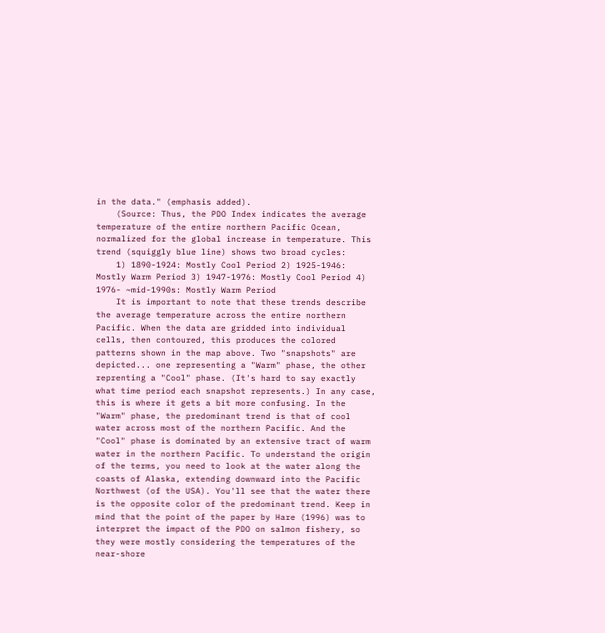in the data." (emphasis added).
    (Source: Thus, the PDO Index indicates the average temperature of the entire northern Pacific Ocean, normalized for the global increase in temperature. This trend (squiggly blue line) shows two broad cycles:
    1) 1890-1924: Mostly Cool Period 2) 1925-1946: Mostly Warm Period 3) 1947-1976: Mostly Cool Period 4) 1976- ~mid-1990s: Mostly Warm Period
    It is important to note that these trends describe the average temperature across the entire northern Pacific. When the data are gridded into individual cells, then contoured, this produces the colored patterns shown in the map above. Two "snapshots" are depicted... one representing a "Warm" phase, the other reprenting a "Cool" phase. (It's hard to say exactly what time period each snapshot represents.) In any case, this is where it gets a bit more confusing. In the "Warm" phase, the predominant trend is that of cool water across most of the northern Pacific. And the "Cool" phase is dominated by an extensive tract of warm water in the northern Pacific. To understand the origin of the terms, you need to look at the water along the coasts of Alaska, extending downward into the Pacific Northwest (of the USA). You'll see that the water there is the opposite color of the predominant trend. Keep in mind that the point of the paper by Hare (1996) was to interpret the impact of the PDO on salmon fishery, so they were mostly considering the temperatures of the near-shore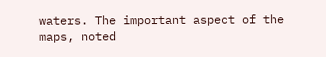waters. The important aspect of the maps, noted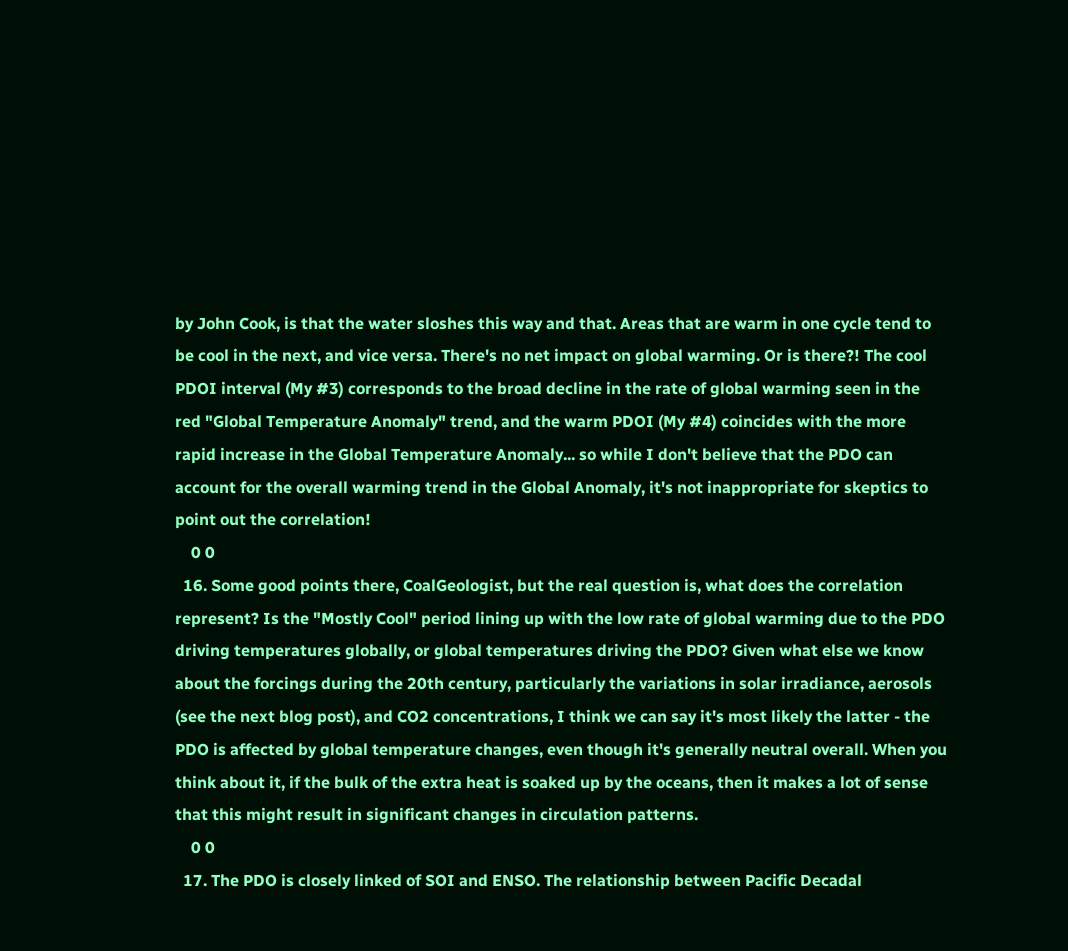by John Cook, is that the water sloshes this way and that. Areas that are warm in one cycle tend to be cool in the next, and vice versa. There's no net impact on global warming. Or is there?! The cool PDOI interval (My #3) corresponds to the broad decline in the rate of global warming seen in the red "Global Temperature Anomaly" trend, and the warm PDOI (My #4) coincides with the more rapid increase in the Global Temperature Anomaly... so while I don't believe that the PDO can account for the overall warming trend in the Global Anomaly, it's not inappropriate for skeptics to point out the correlation!
    0 0
  16. Some good points there, CoalGeologist, but the real question is, what does the correlation represent? Is the "Mostly Cool" period lining up with the low rate of global warming due to the PDO driving temperatures globally, or global temperatures driving the PDO? Given what else we know about the forcings during the 20th century, particularly the variations in solar irradiance, aerosols (see the next blog post), and CO2 concentrations, I think we can say it's most likely the latter - the PDO is affected by global temperature changes, even though it's generally neutral overall. When you think about it, if the bulk of the extra heat is soaked up by the oceans, then it makes a lot of sense that this might result in significant changes in circulation patterns.
    0 0
  17. The PDO is closely linked of SOI and ENSO. The relationship between Pacific Decadal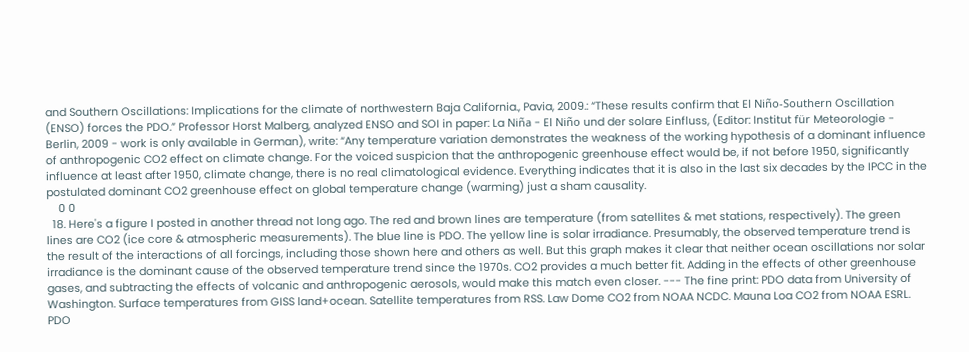and Southern Oscillations: Implications for the climate of northwestern Baja California., Pavia, 2009.: “These results confirm that El Niño-Southern Oscillation (ENSO) forces the PDO.” Professor Horst Malberg, analyzed ENSO and SOI in paper: La Niña - El Niño und der solare Einfluss, (Editor: Institut für Meteorologie - Berlin, 2009 - work is only available in German), write: “Any temperature variation demonstrates the weakness of the working hypothesis of a dominant influence of anthropogenic CO2 effect on climate change. For the voiced suspicion that the anthropogenic greenhouse effect would be, if not before 1950, significantly influence at least after 1950, climate change, there is no real climatological evidence. Everything indicates that it is also in the last six decades by the IPCC in the postulated dominant CO2 greenhouse effect on global temperature change (warming) just a sham causality.
    0 0
  18. Here's a figure I posted in another thread not long ago. The red and brown lines are temperature (from satellites & met stations, respectively). The green lines are CO2 (ice core & atmospheric measurements). The blue line is PDO. The yellow line is solar irradiance. Presumably, the observed temperature trend is the result of the interactions of all forcings, including those shown here and others as well. But this graph makes it clear that neither ocean oscillations nor solar irradiance is the dominant cause of the observed temperature trend since the 1970s. CO2 provides a much better fit. Adding in the effects of other greenhouse gases, and subtracting the effects of volcanic and anthropogenic aerosols, would make this match even closer. --- The fine print: PDO data from University of Washington. Surface temperatures from GISS land+ocean. Satellite temperatures from RSS. Law Dome CO2 from NOAA NCDC. Mauna Loa CO2 from NOAA ESRL. PDO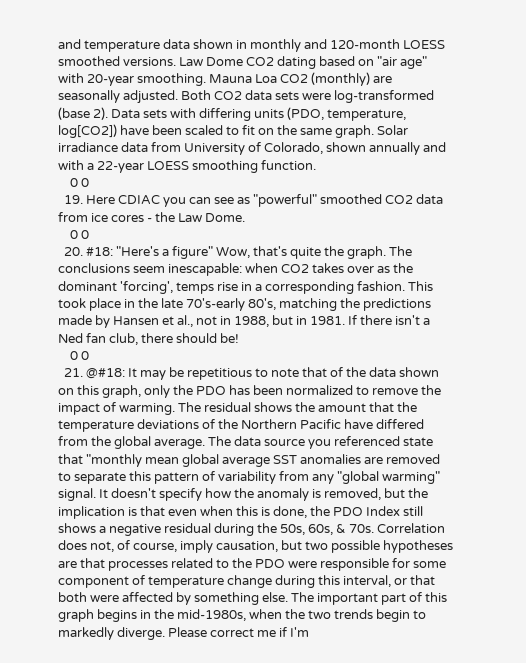and temperature data shown in monthly and 120-month LOESS smoothed versions. Law Dome CO2 dating based on "air age" with 20-year smoothing. Mauna Loa CO2 (monthly) are seasonally adjusted. Both CO2 data sets were log-transformed (base 2). Data sets with differing units (PDO, temperature, log[CO2]) have been scaled to fit on the same graph. Solar irradiance data from University of Colorado, shown annually and with a 22-year LOESS smoothing function.
    0 0
  19. Here CDIAC you can see as "powerful" smoothed CO2 data from ice cores - the Law Dome.
    0 0
  20. #18: "Here's a figure" Wow, that's quite the graph. The conclusions seem inescapable: when CO2 takes over as the dominant 'forcing', temps rise in a corresponding fashion. This took place in the late 70's-early 80's, matching the predictions made by Hansen et al., not in 1988, but in 1981. If there isn't a Ned fan club, there should be!
    0 0
  21. @#18: It may be repetitious to note that of the data shown on this graph, only the PDO has been normalized to remove the impact of warming. The residual shows the amount that the temperature deviations of the Northern Pacific have differed from the global average. The data source you referenced state that "monthly mean global average SST anomalies are removed to separate this pattern of variability from any "global warming" signal. It doesn't specify how the anomaly is removed, but the implication is that even when this is done, the PDO Index still shows a negative residual during the 50s, 60s, & 70s. Correlation does not, of course, imply causation, but two possible hypotheses are that processes related to the PDO were responsible for some component of temperature change during this interval, or that both were affected by something else. The important part of this graph begins in the mid-1980s, when the two trends begin to markedly diverge. Please correct me if I'm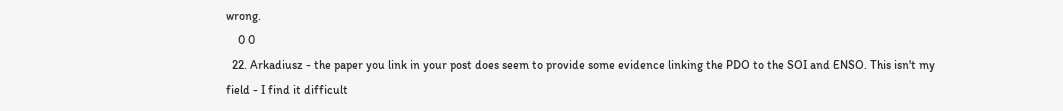wrong.
    0 0
  22. Arkadiusz - the paper you link in your post does seem to provide some evidence linking the PDO to the SOI and ENSO. This isn't my field - I find it difficult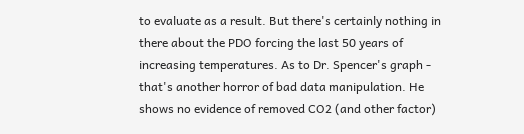to evaluate as a result. But there's certainly nothing in there about the PDO forcing the last 50 years of increasing temperatures. As to Dr. Spencer's graph - that's another horror of bad data manipulation. He shows no evidence of removed CO2 (and other factor)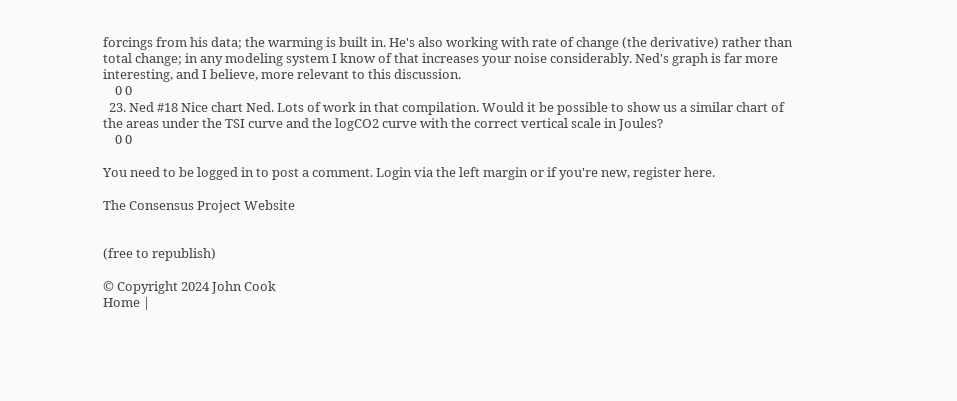forcings from his data; the warming is built in. He's also working with rate of change (the derivative) rather than total change; in any modeling system I know of that increases your noise considerably. Ned's graph is far more interesting, and I believe, more relevant to this discussion.
    0 0
  23. Ned #18 Nice chart Ned. Lots of work in that compilation. Would it be possible to show us a similar chart of the areas under the TSI curve and the logCO2 curve with the correct vertical scale in Joules?
    0 0

You need to be logged in to post a comment. Login via the left margin or if you're new, register here.

The Consensus Project Website


(free to republish)

© Copyright 2024 John Cook
Home |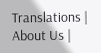Translations | About Us |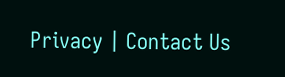Privacy | Contact Us